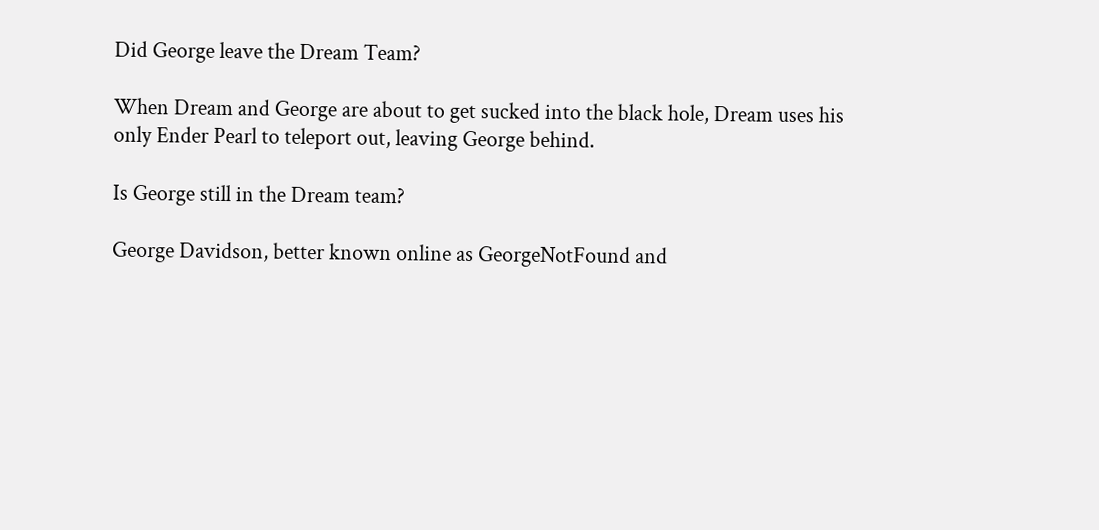Did George leave the Dream Team?

When Dream and George are about to get sucked into the black hole, Dream uses his only Ender Pearl to teleport out, leaving George behind.

Is George still in the Dream team?

George Davidson, better known online as GeorgeNotFound and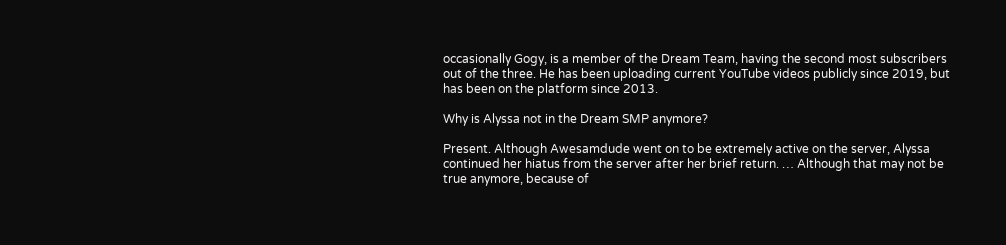occasionally Gogy, is a member of the Dream Team, having the second most subscribers out of the three. He has been uploading current YouTube videos publicly since 2019, but has been on the platform since 2013.

Why is Alyssa not in the Dream SMP anymore?

Present. Although Awesamdude went on to be extremely active on the server, Alyssa continued her hiatus from the server after her brief return. … Although that may not be true anymore, because of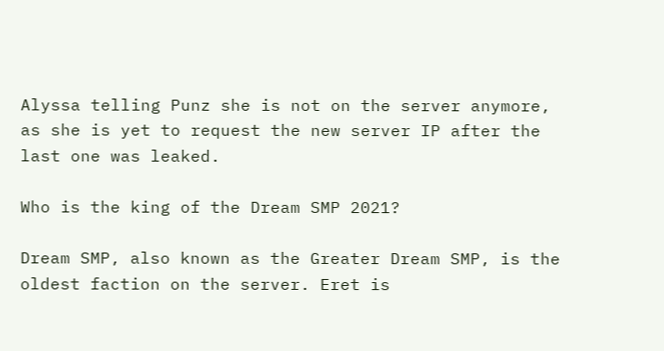Alyssa telling Punz she is not on the server anymore, as she is yet to request the new server IP after the last one was leaked.

Who is the king of the Dream SMP 2021?

Dream SMP, also known as the Greater Dream SMP, is the oldest faction on the server. Eret is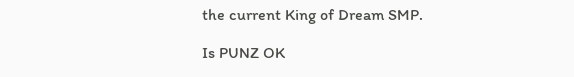the current King of Dream SMP.

Is PUNZ OK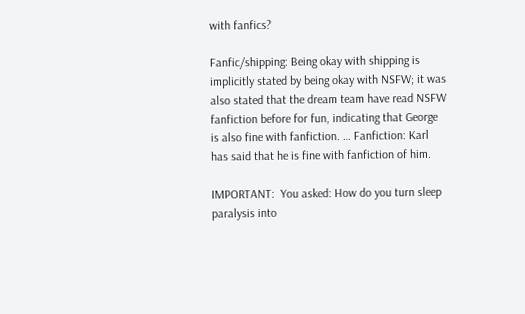with fanfics?

Fanfic/shipping: Being okay with shipping is implicitly stated by being okay with NSFW; it was also stated that the dream team have read NSFW fanfiction before for fun, indicating that George is also fine with fanfiction. … Fanfiction: Karl has said that he is fine with fanfiction of him.

IMPORTANT:  You asked: How do you turn sleep paralysis into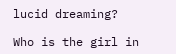lucid dreaming?

Who is the girl in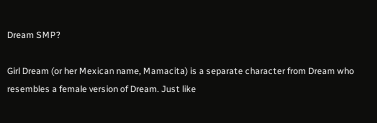Dream SMP?

Girl Dream (or her Mexican name, Mamacita) is a separate character from Dream who resembles a female version of Dream. Just like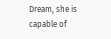Dream, she is capable of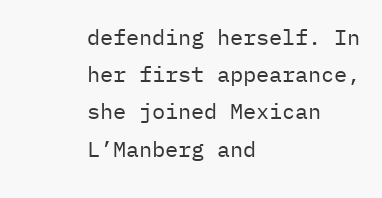defending herself. In her first appearance, she joined Mexican L’Manberg and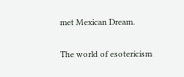met Mexican Dream.

The world of esotericism